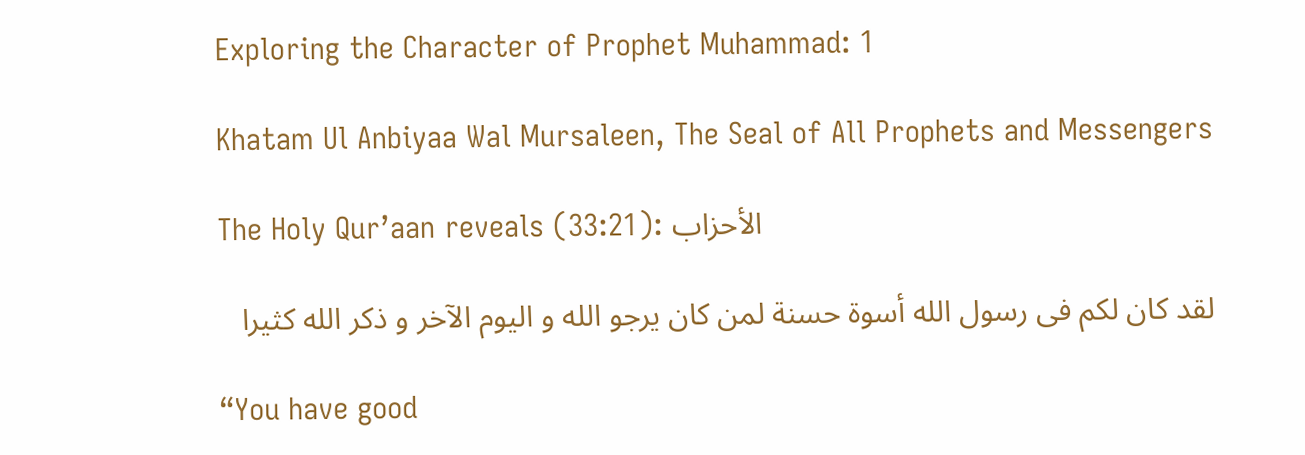Exploring the Character of Prophet Muhammad: 1

Khatam Ul Anbiyaa Wal Mursaleen, The Seal of All Prophets and Messengers

The Holy Qur’aan reveals (33:21): الأحزاب

لقد كان لكم فى رسول الله أسوة حسنة لمن كان يرجو الله و اليوم الآخر و ذكر الله كثيرا

“You have good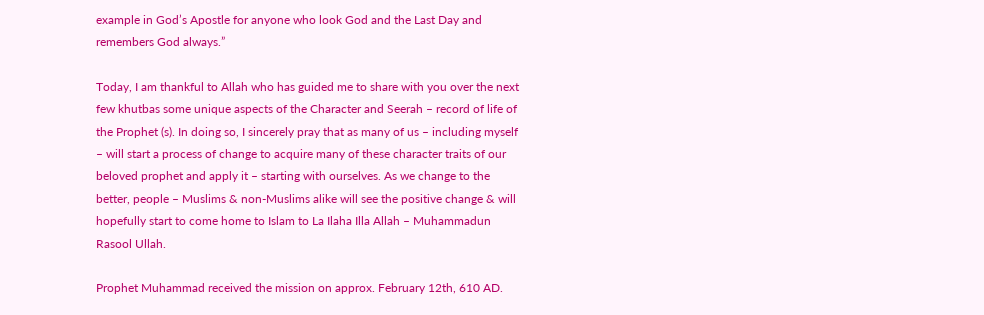example in God’s Apostle for anyone who look God and the Last Day and remembers God always.”

Today, I am thankful to Allah who has guided me to share with you over the next few khutbas some unique aspects of the Character and Seerah – record of life of the Prophet (s). In doing so, I sincerely pray that as many of us – including myself – will start a process of change to acquire many of these character traits of our beloved prophet and apply it – starting with ourselves. As we change to the better, people – Muslims & non-Muslims alike will see the positive change & will hopefully start to come home to Islam to La Ilaha Illa Allah – Muhammadun Rasool Ullah.

Prophet Muhammad received the mission on approx. February 12th, 610 AD.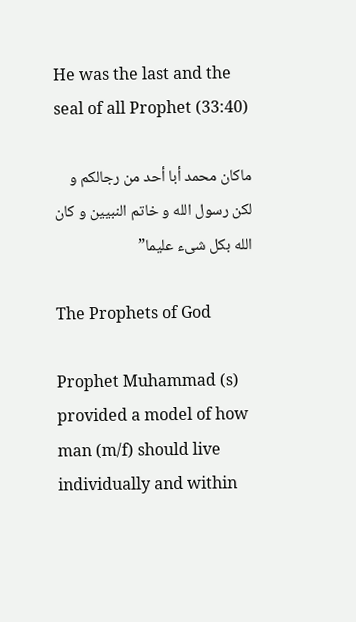He was the last and the seal of all Prophet (33:40)

ماكان محمد أبا أحد من رجالكم و لكن رسول الله و خاتم النبيين و كان الله بكل شىء عليما”

The Prophets of God

Prophet Muhammad (s) provided a model of how man (m/f) should live individually and within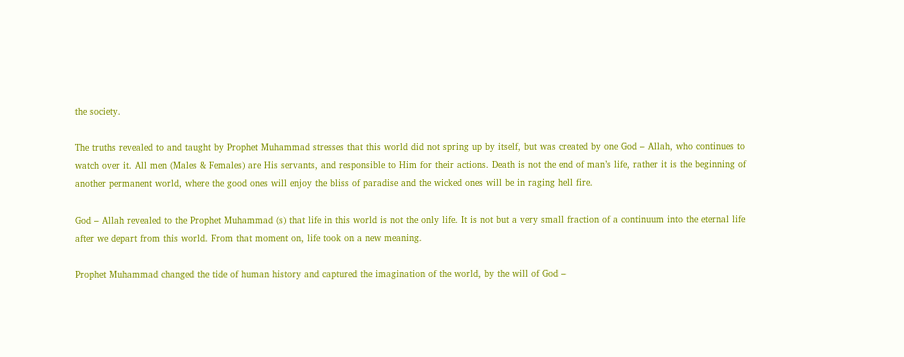the society.

The truths revealed to and taught by Prophet Muhammad stresses that this world did not spring up by itself, but was created by one God – Allah, who continues to watch over it. All men (Males & Females) are His servants, and responsible to Him for their actions. Death is not the end of man’s life, rather it is the beginning of another permanent world, where the good ones will enjoy the bliss of paradise and the wicked ones will be in raging hell fire.

God – Allah revealed to the Prophet Muhammad (s) that life in this world is not the only life. It is not but a very small fraction of a continuum into the eternal life after we depart from this world. From that moment on, life took on a new meaning.

Prophet Muhammad changed the tide of human history and captured the imagination of the world, by the will of God –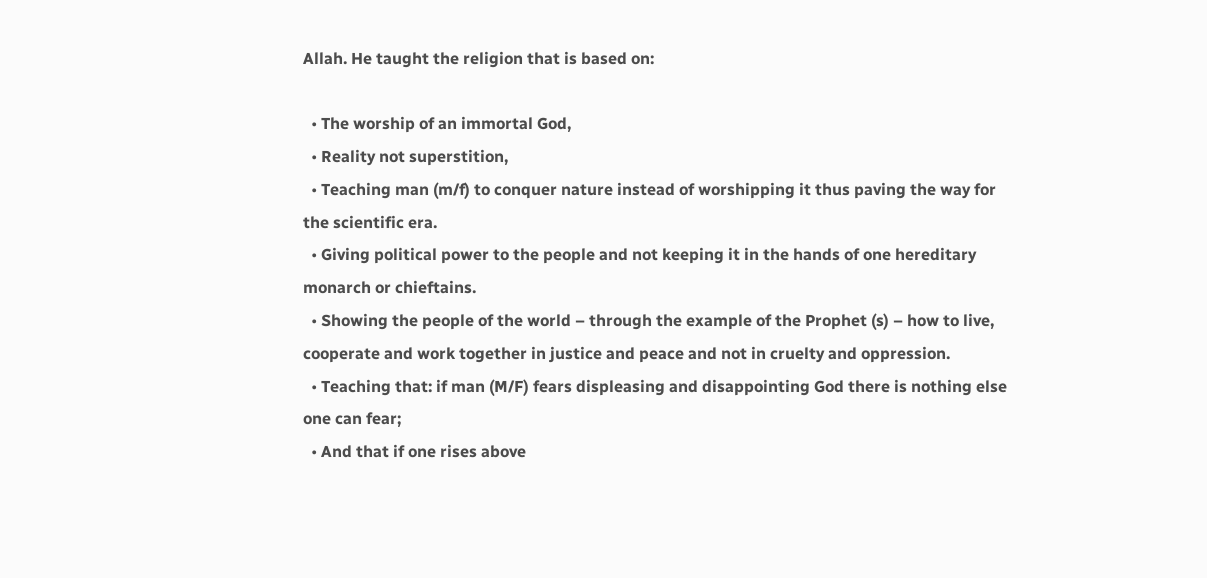Allah. He taught the religion that is based on:

  • The worship of an immortal God,
  • Reality not superstition,
  • Teaching man (m/f) to conquer nature instead of worshipping it thus paving the way for the scientific era.
  • Giving political power to the people and not keeping it in the hands of one hereditary monarch or chieftains.
  • Showing the people of the world – through the example of the Prophet (s) – how to live, cooperate and work together in justice and peace and not in cruelty and oppression.
  • Teaching that: if man (M/F) fears displeasing and disappointing God there is nothing else one can fear;
  • And that if one rises above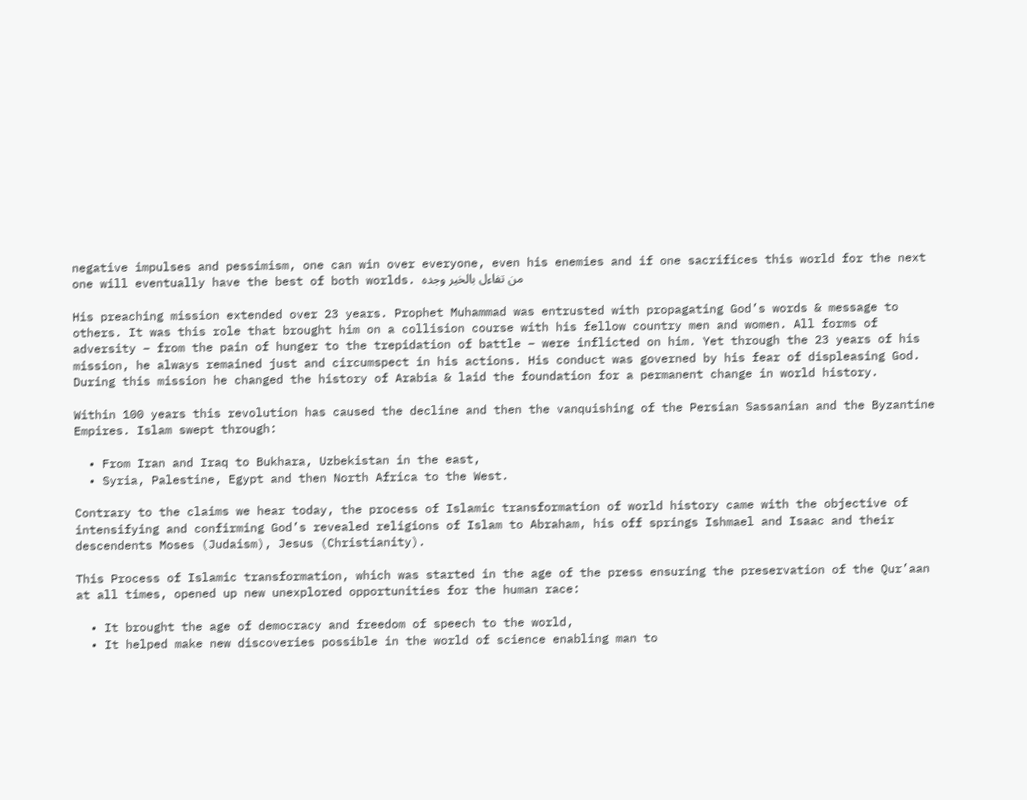negative impulses and pessimism, one can win over everyone, even his enemies and if one sacrifices this world for the next one will eventually have the best of both worlds. من تفاءل بالخير وجده

His preaching mission extended over 23 years. Prophet Muhammad was entrusted with propagating God’s words & message to others. It was this role that brought him on a collision course with his fellow country men and women. All forms of adversity – from the pain of hunger to the trepidation of battle – were inflicted on him. Yet through the 23 years of his mission, he always remained just and circumspect in his actions. His conduct was governed by his fear of displeasing God. During this mission he changed the history of Arabia & laid the foundation for a permanent change in world history.

Within 100 years this revolution has caused the decline and then the vanquishing of the Persian Sassanian and the Byzantine Empires. Islam swept through:

  • From Iran and Iraq to Bukhara, Uzbekistan in the east,
  • Syria, Palestine, Egypt and then North Africa to the West.

Contrary to the claims we hear today, the process of Islamic transformation of world history came with the objective of intensifying and confirming God’s revealed religions of Islam to Abraham, his off springs Ishmael and Isaac and their descendents Moses (Judaism), Jesus (Christianity).

This Process of Islamic transformation, which was started in the age of the press ensuring the preservation of the Qur’aan at all times, opened up new unexplored opportunities for the human race:

  • It brought the age of democracy and freedom of speech to the world,
  • It helped make new discoveries possible in the world of science enabling man to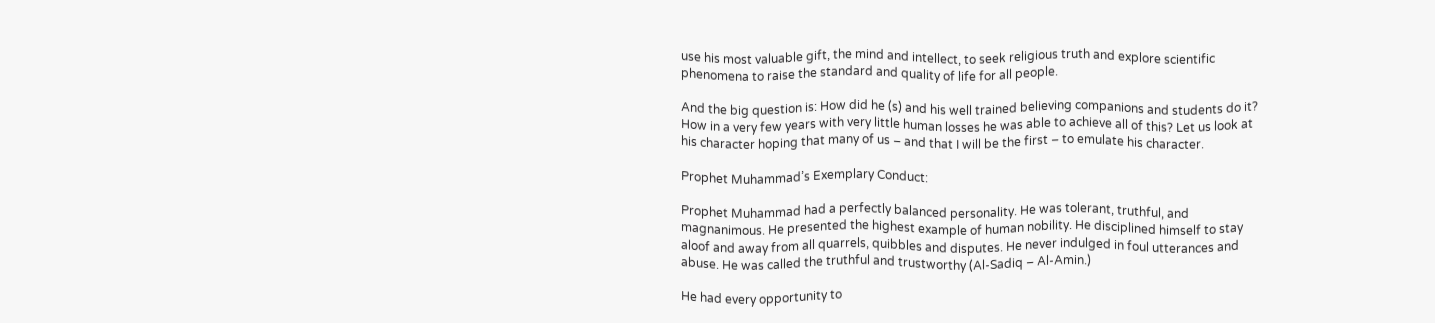use his most valuable gift, the mind and intellect, to seek religious truth and explore scientific phenomena to raise the standard and quality of life for all people.

And the big question is: How did he (s) and his well trained believing companions and students do it? How in a very few years with very little human losses he was able to achieve all of this? Let us look at his character hoping that many of us – and that I will be the first – to emulate his character.

Prophet Muhammad’s Exemplary Conduct:

Prophet Muhammad had a perfectly balanced personality. He was tolerant, truthful, and magnanimous. He presented the highest example of human nobility. He disciplined himself to stay aloof and away from all quarrels, quibbles and disputes. He never indulged in foul utterances and abuse. He was called the truthful and trustworthy (Al-Sadiq – Al-Amin.)

He had every opportunity to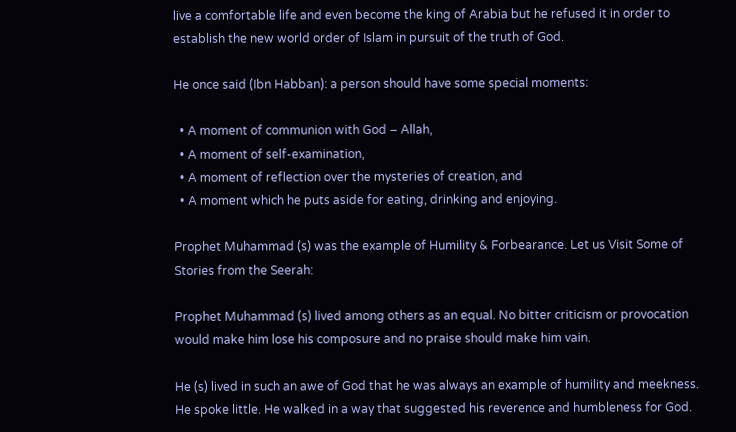live a comfortable life and even become the king of Arabia but he refused it in order to establish the new world order of Islam in pursuit of the truth of God.

He once said (Ibn Habban): a person should have some special moments:

  • A moment of communion with God – Allah,
  • A moment of self-examination,
  • A moment of reflection over the mysteries of creation, and
  • A moment which he puts aside for eating, drinking and enjoying.

Prophet Muhammad (s) was the example of Humility & Forbearance. Let us Visit Some of Stories from the Seerah:

Prophet Muhammad (s) lived among others as an equal. No bitter criticism or provocation would make him lose his composure and no praise should make him vain.

He (s) lived in such an awe of God that he was always an example of humility and meekness. He spoke little. He walked in a way that suggested his reverence and humbleness for God.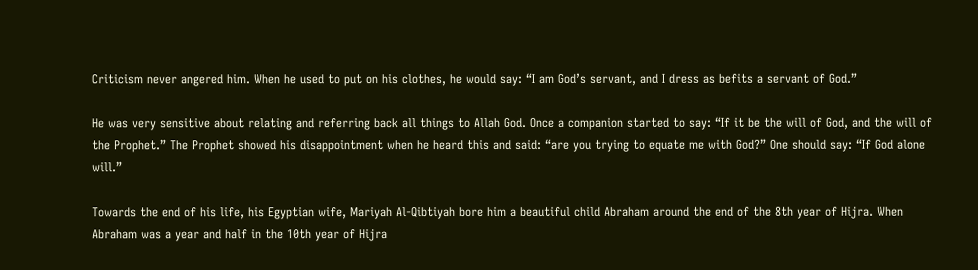Criticism never angered him. When he used to put on his clothes, he would say: “I am God’s servant, and I dress as befits a servant of God.”

He was very sensitive about relating and referring back all things to Allah God. Once a companion started to say: “If it be the will of God, and the will of the Prophet.” The Prophet showed his disappointment when he heard this and said: “are you trying to equate me with God?” One should say: “If God alone will.”

Towards the end of his life, his Egyptian wife, Mariyah Al-Qibtiyah bore him a beautiful child Abraham around the end of the 8th year of Hijra. When Abraham was a year and half in the 10th year of Hijra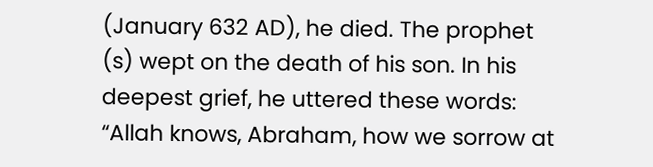(January 632 AD), he died. The prophet (s) wept on the death of his son. In his deepest grief, he uttered these words: “Allah knows, Abraham, how we sorrow at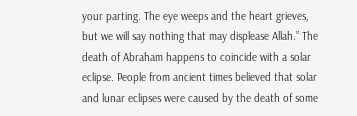your parting. The eye weeps and the heart grieves, but we will say nothing that may displease Allah.” The death of Abraham happens to coincide with a solar eclipse. People from ancient times believed that solar and lunar eclipses were caused by the death of some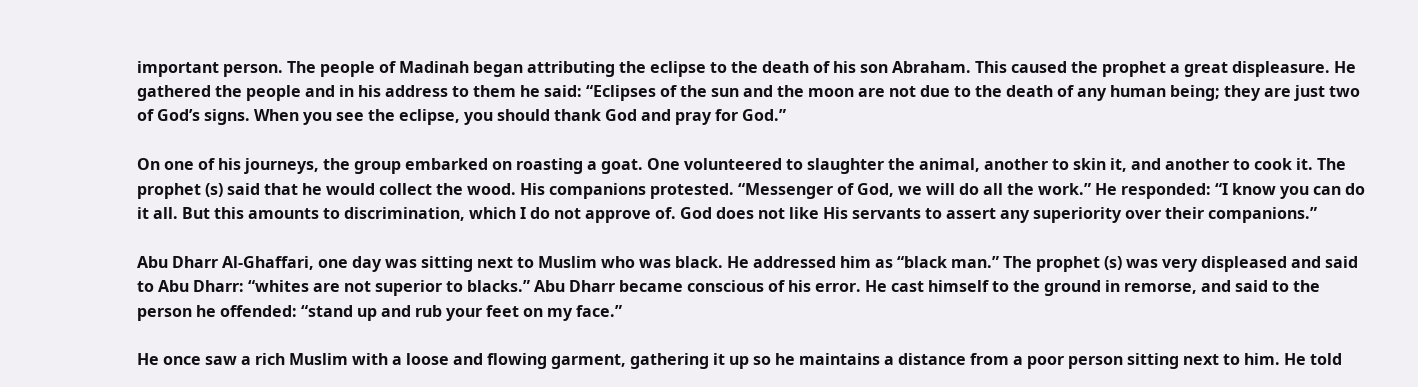important person. The people of Madinah began attributing the eclipse to the death of his son Abraham. This caused the prophet a great displeasure. He gathered the people and in his address to them he said: “Eclipses of the sun and the moon are not due to the death of any human being; they are just two of God’s signs. When you see the eclipse, you should thank God and pray for God.”

On one of his journeys, the group embarked on roasting a goat. One volunteered to slaughter the animal, another to skin it, and another to cook it. The prophet (s) said that he would collect the wood. His companions protested. “Messenger of God, we will do all the work.” He responded: “I know you can do it all. But this amounts to discrimination, which I do not approve of. God does not like His servants to assert any superiority over their companions.”

Abu Dharr Al-Ghaffari, one day was sitting next to Muslim who was black. He addressed him as “black man.” The prophet (s) was very displeased and said to Abu Dharr: “whites are not superior to blacks.” Abu Dharr became conscious of his error. He cast himself to the ground in remorse, and said to the person he offended: “stand up and rub your feet on my face.”

He once saw a rich Muslim with a loose and flowing garment, gathering it up so he maintains a distance from a poor person sitting next to him. He told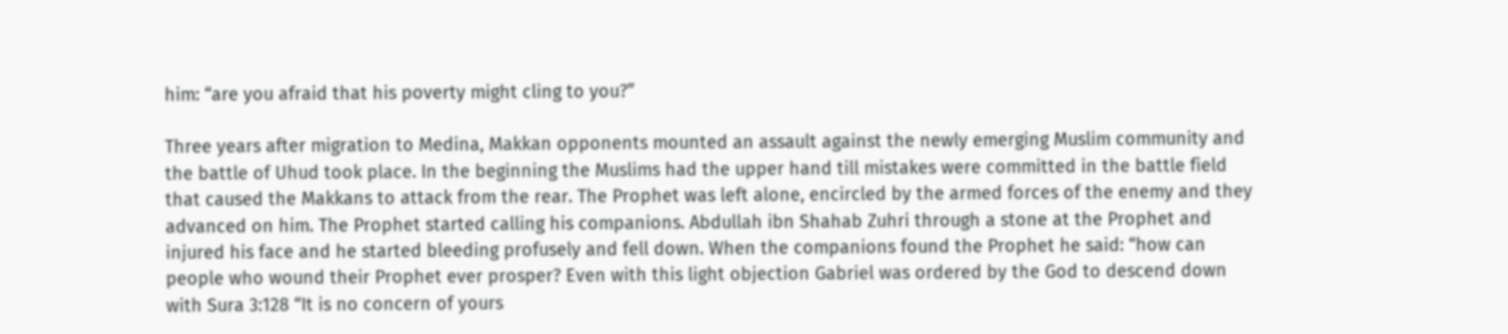him: “are you afraid that his poverty might cling to you?”

Three years after migration to Medina, Makkan opponents mounted an assault against the newly emerging Muslim community and the battle of Uhud took place. In the beginning the Muslims had the upper hand till mistakes were committed in the battle field that caused the Makkans to attack from the rear. The Prophet was left alone, encircled by the armed forces of the enemy and they advanced on him. The Prophet started calling his companions. Abdullah ibn Shahab Zuhri through a stone at the Prophet and injured his face and he started bleeding profusely and fell down. When the companions found the Prophet he said: “how can people who wound their Prophet ever prosper? Even with this light objection Gabriel was ordered by the God to descend down with Sura 3:128 “It is no concern of yours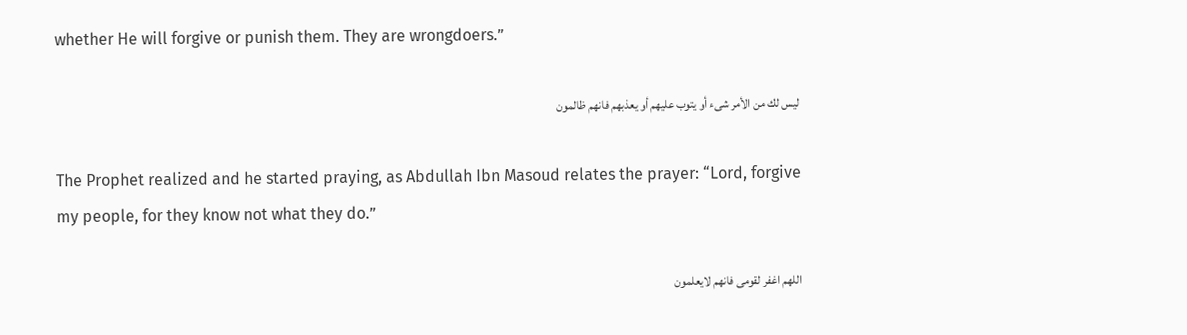whether He will forgive or punish them. They are wrongdoers.”

ليس لك من الأمر شىء أو يتوب عليهم أو يعذبهم فانهم ظالمون

The Prophet realized and he started praying, as Abdullah Ibn Masoud relates the prayer: “Lord, forgive my people, for they know not what they do.”

اللهم اغفر لقومى فانهم لايعلمون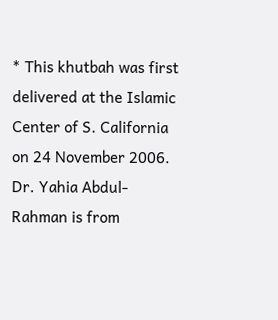* This khutbah was first delivered at the Islamic Center of S. California on 24 November 2006. Dr. Yahia Abdul-Rahman is from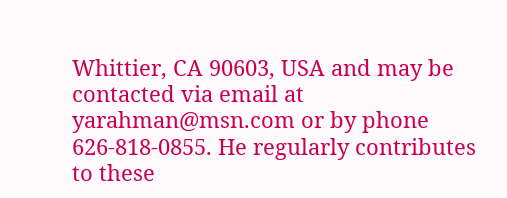Whittier, CA 90603, USA and may be contacted via email at yarahman@msn.com or by phone 626-818-0855. He regularly contributes to these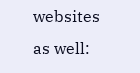websites as well: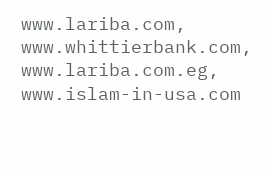www.lariba.com, www.whittierbank.com, www.lariba.com.eg, www.islam-in-usa.com